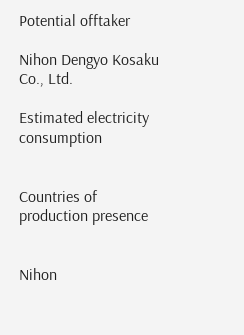Potential offtaker

Nihon Dengyo Kosaku Co., Ltd.

Estimated electricity consumption


Countries of production presence


Nihon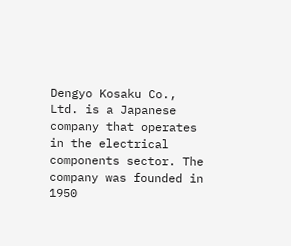Dengyo Kosaku Co., Ltd. is a Japanese company that operates in the electrical components sector. The company was founded in 1950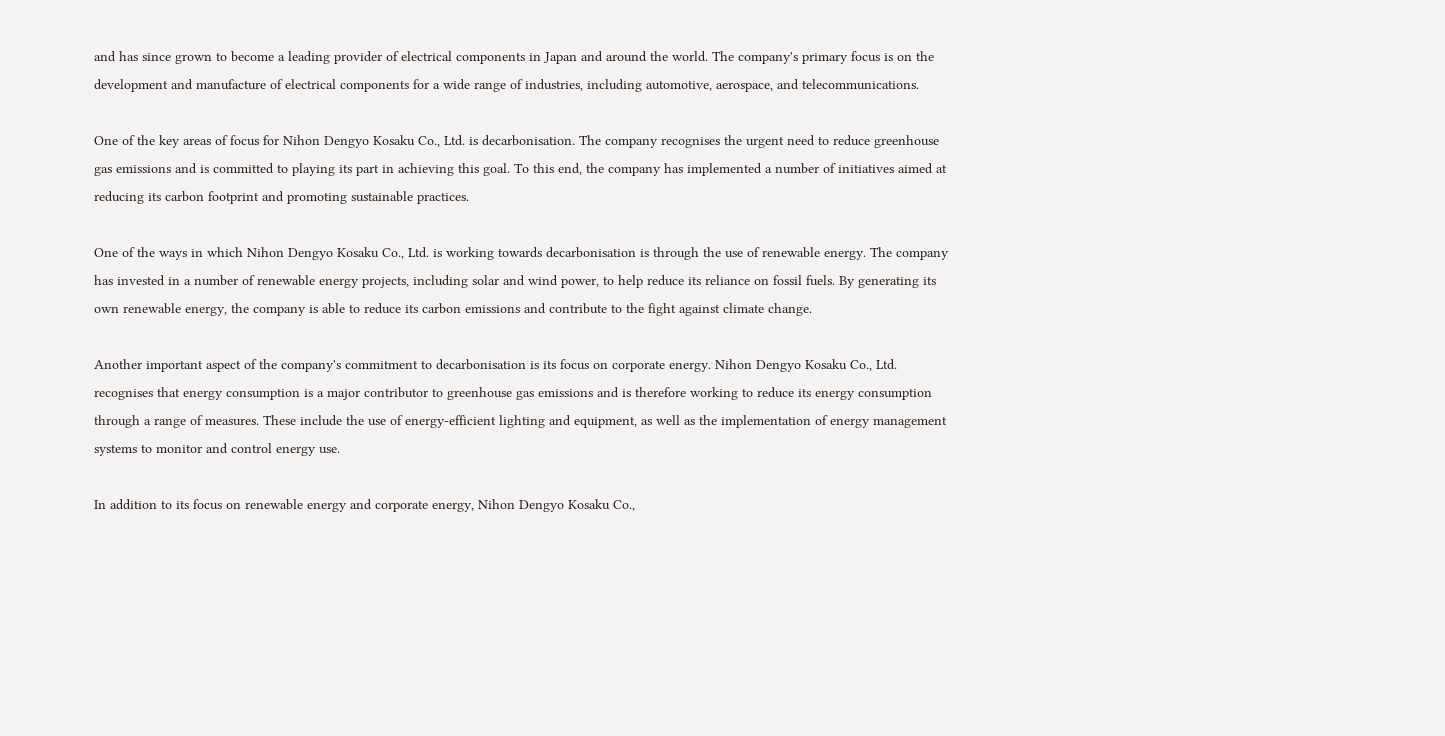and has since grown to become a leading provider of electrical components in Japan and around the world. The company's primary focus is on the development and manufacture of electrical components for a wide range of industries, including automotive, aerospace, and telecommunications.

One of the key areas of focus for Nihon Dengyo Kosaku Co., Ltd. is decarbonisation. The company recognises the urgent need to reduce greenhouse gas emissions and is committed to playing its part in achieving this goal. To this end, the company has implemented a number of initiatives aimed at reducing its carbon footprint and promoting sustainable practices.

One of the ways in which Nihon Dengyo Kosaku Co., Ltd. is working towards decarbonisation is through the use of renewable energy. The company has invested in a number of renewable energy projects, including solar and wind power, to help reduce its reliance on fossil fuels. By generating its own renewable energy, the company is able to reduce its carbon emissions and contribute to the fight against climate change.

Another important aspect of the company's commitment to decarbonisation is its focus on corporate energy. Nihon Dengyo Kosaku Co., Ltd. recognises that energy consumption is a major contributor to greenhouse gas emissions and is therefore working to reduce its energy consumption through a range of measures. These include the use of energy-efficient lighting and equipment, as well as the implementation of energy management systems to monitor and control energy use.

In addition to its focus on renewable energy and corporate energy, Nihon Dengyo Kosaku Co.,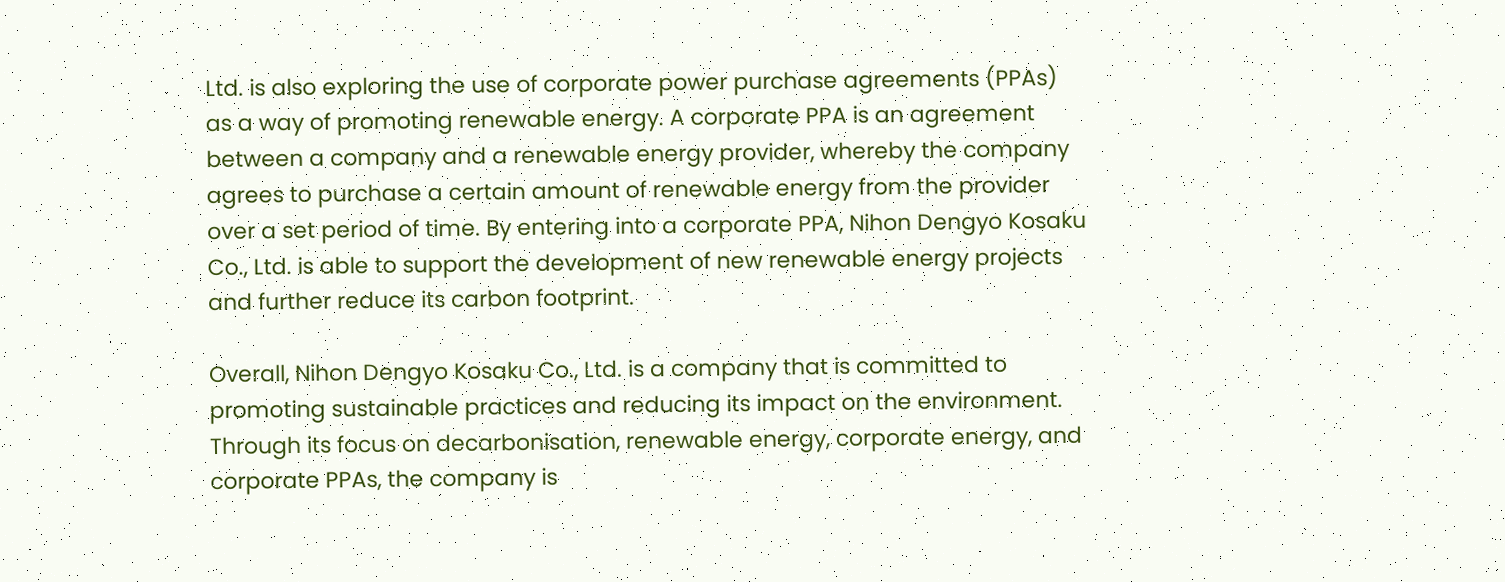Ltd. is also exploring the use of corporate power purchase agreements (PPAs) as a way of promoting renewable energy. A corporate PPA is an agreement between a company and a renewable energy provider, whereby the company agrees to purchase a certain amount of renewable energy from the provider over a set period of time. By entering into a corporate PPA, Nihon Dengyo Kosaku Co., Ltd. is able to support the development of new renewable energy projects and further reduce its carbon footprint.

Overall, Nihon Dengyo Kosaku Co., Ltd. is a company that is committed to promoting sustainable practices and reducing its impact on the environment. Through its focus on decarbonisation, renewable energy, corporate energy, and corporate PPAs, the company is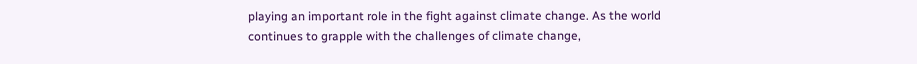playing an important role in the fight against climate change. As the world continues to grapple with the challenges of climate change,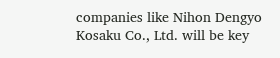companies like Nihon Dengyo Kosaku Co., Ltd. will be key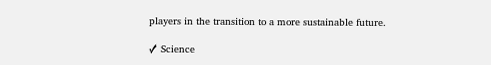players in the transition to a more sustainable future.

✓ Science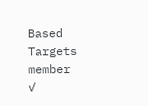Based Targets member
✓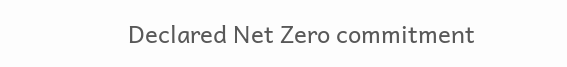Declared Net Zero commitment